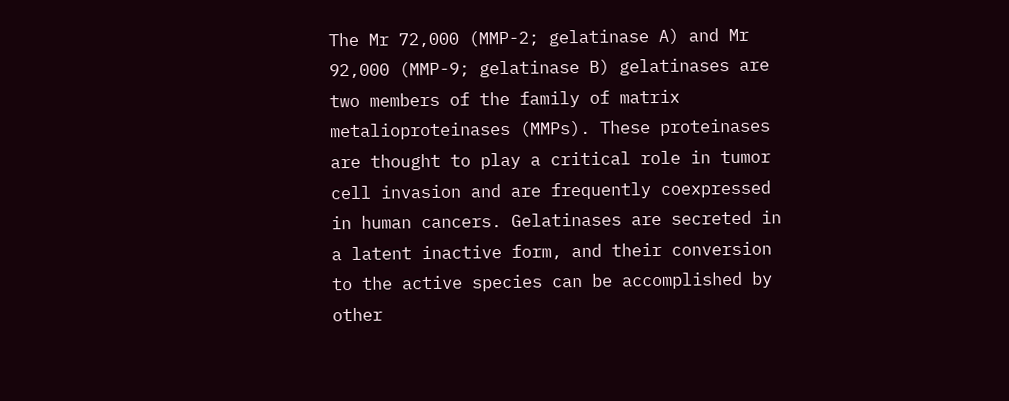The Mr 72,000 (MMP-2; gelatinase A) and Mr 92,000 (MMP-9; gelatinase B) gelatinases are two members of the family of matrix metalioproteinases (MMPs). These proteinases are thought to play a critical role in tumor cell invasion and are frequently coexpressed in human cancers. Gelatinases are secreted in a latent inactive form, and their conversion to the active species can be accomplished by other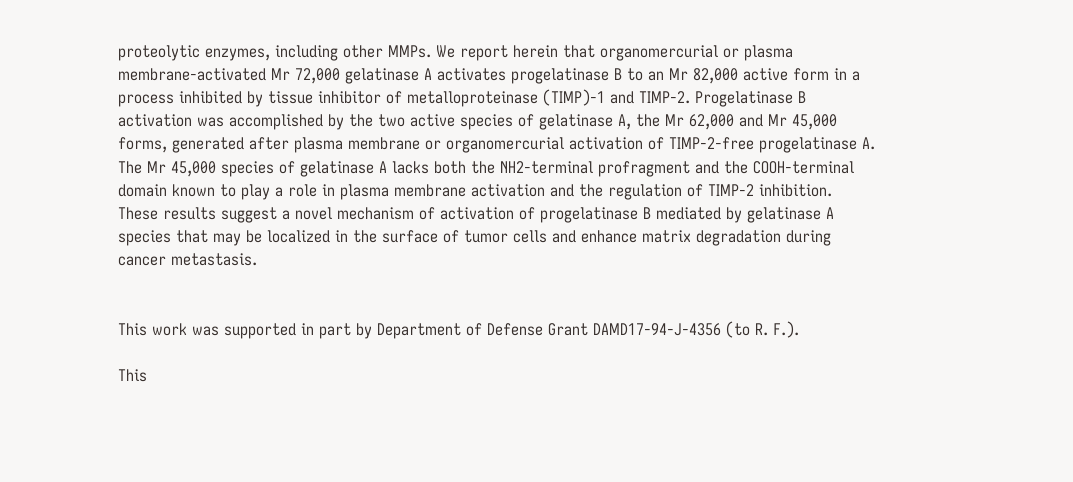proteolytic enzymes, including other MMPs. We report herein that organomercurial or plasma membrane-activated Mr 72,000 gelatinase A activates progelatinase B to an Mr 82,000 active form in a process inhibited by tissue inhibitor of metalloproteinase (TIMP)-1 and TIMP-2. Progelatinase B activation was accomplished by the two active species of gelatinase A, the Mr 62,000 and Mr 45,000 forms, generated after plasma membrane or organomercurial activation of TIMP-2-free progelatinase A. The Mr 45,000 species of gelatinase A lacks both the NH2-terminal profragment and the COOH-terminal domain known to play a role in plasma membrane activation and the regulation of TIMP-2 inhibition. These results suggest a novel mechanism of activation of progelatinase B mediated by gelatinase A species that may be localized in the surface of tumor cells and enhance matrix degradation during cancer metastasis.


This work was supported in part by Department of Defense Grant DAMD17-94-J-4356 (to R. F.).

This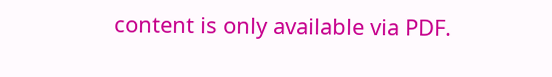content is only available via PDF.